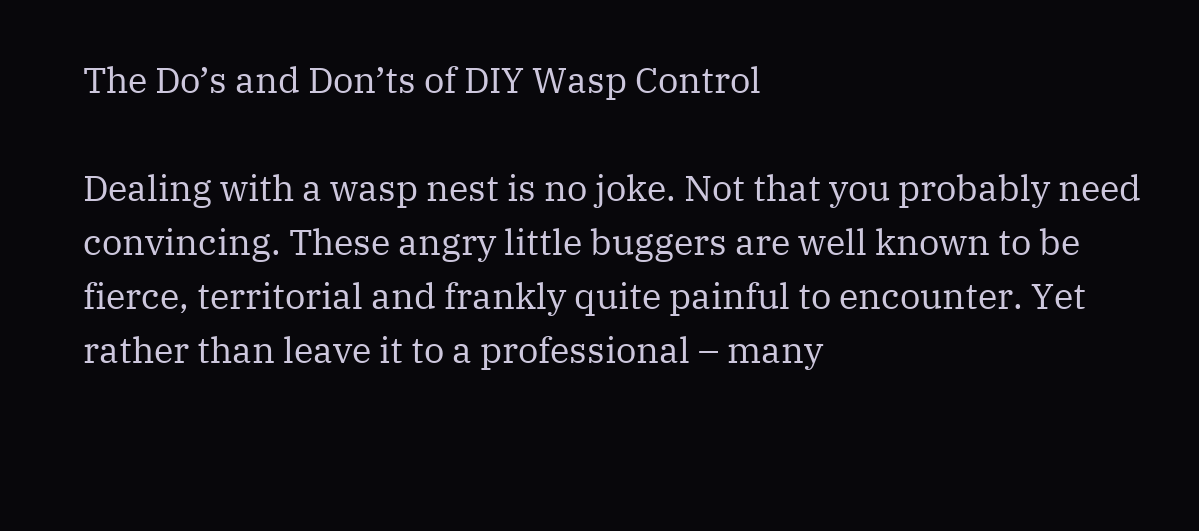The Do’s and Don’ts of DIY Wasp Control

Dealing with a wasp nest is no joke. Not that you probably need convincing. These angry little buggers are well known to be fierce, territorial and frankly quite painful to encounter. Yet rather than leave it to a professional – many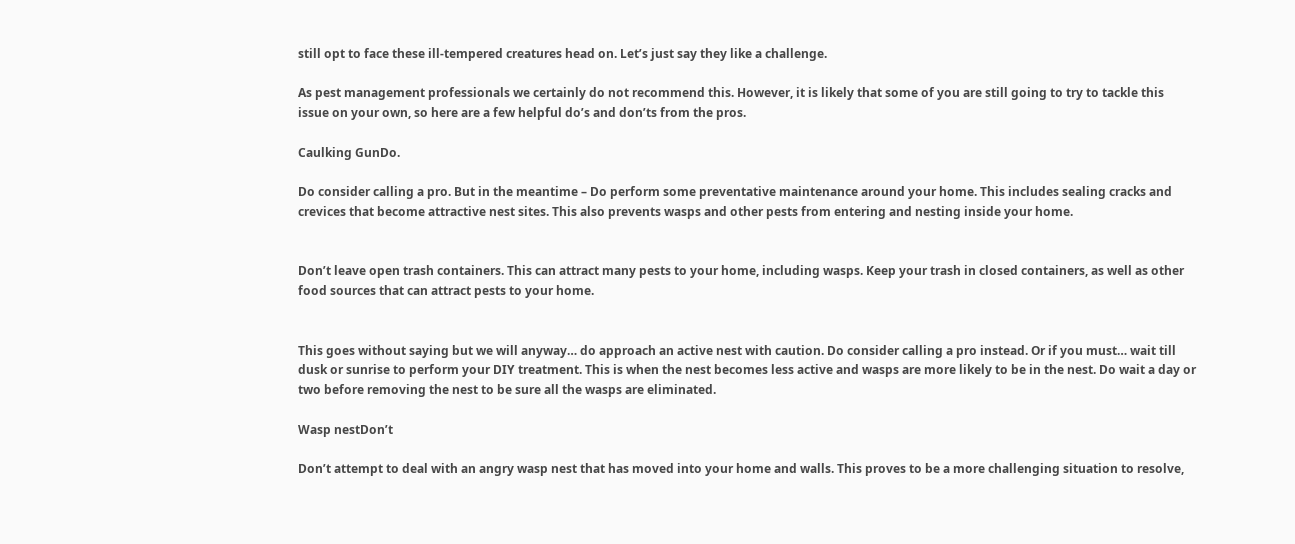still opt to face these ill-tempered creatures head on. Let’s just say they like a challenge.

As pest management professionals we certainly do not recommend this. However, it is likely that some of you are still going to try to tackle this issue on your own, so here are a few helpful do’s and don’ts from the pros.

Caulking GunDo.

Do consider calling a pro. But in the meantime – Do perform some preventative maintenance around your home. This includes sealing cracks and crevices that become attractive nest sites. This also prevents wasps and other pests from entering and nesting inside your home.


Don’t leave open trash containers. This can attract many pests to your home, including wasps. Keep your trash in closed containers, as well as other food sources that can attract pests to your home.


This goes without saying but we will anyway… do approach an active nest with caution. Do consider calling a pro instead. Or if you must… wait till dusk or sunrise to perform your DIY treatment. This is when the nest becomes less active and wasps are more likely to be in the nest. Do wait a day or two before removing the nest to be sure all the wasps are eliminated.

Wasp nestDon’t

Don’t attempt to deal with an angry wasp nest that has moved into your home and walls. This proves to be a more challenging situation to resolve,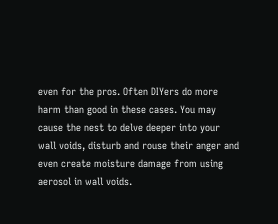even for the pros. Often DIYers do more harm than good in these cases. You may cause the nest to delve deeper into your wall voids, disturb and rouse their anger and even create moisture damage from using aerosol in wall voids.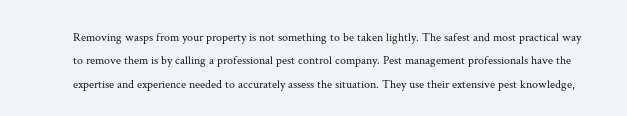Removing wasps from your property is not something to be taken lightly. The safest and most practical way to remove them is by calling a professional pest control company. Pest management professionals have the expertise and experience needed to accurately assess the situation. They use their extensive pest knowledge,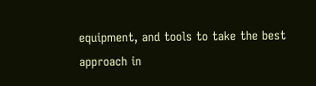equipment, and tools to take the best approach in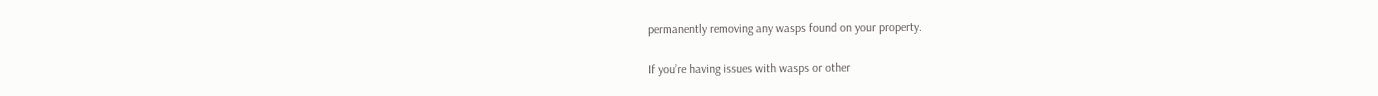permanently removing any wasps found on your property.

If you’re having issues with wasps or other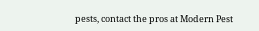pests, contact the pros at Modern Pest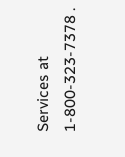Services at 1-800-323-7378 .